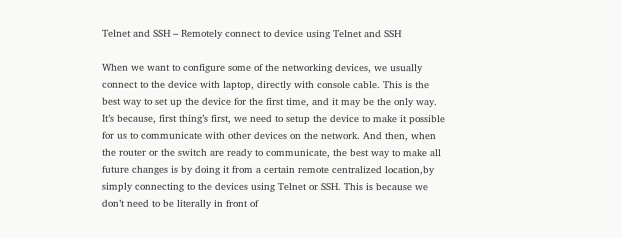Telnet and SSH – Remotely connect to device using Telnet and SSH

When we want to configure some of the networking devices, we usually connect to the device with laptop, directly with console cable. This is the best way to set up the device for the first time, and it may be the only way. It’s because, first thing’s first, we need to setup the device to make it possible for us to communicate with other devices on the network. And then, when the router or the switch are ready to communicate, the best way to make all future changes is by doing it from a certain remote centralized location,by simply connecting to the devices using Telnet or SSH. This is because we don’t need to be literally in front of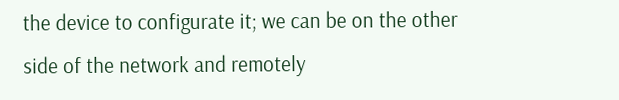the device to configurate it; we can be on the other side of the network and remotely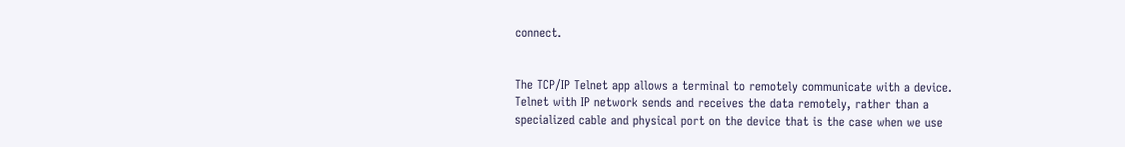connect.


The TCP/IP Telnet app allows a terminal to remotely communicate with a device. Telnet with IP network sends and receives the data remotely, rather than a specialized cable and physical port on the device that is the case when we use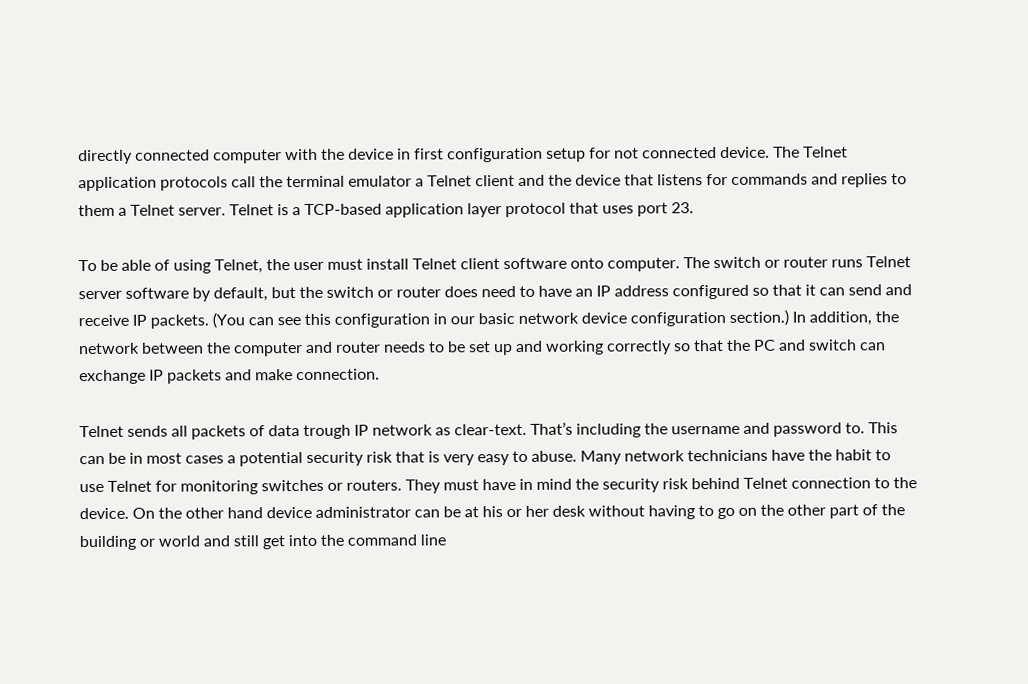directly connected computer with the device in first configuration setup for not connected device. The Telnet application protocols call the terminal emulator a Telnet client and the device that listens for commands and replies to them a Telnet server. Telnet is a TCP-based application layer protocol that uses port 23.

To be able of using Telnet, the user must install Telnet client software onto computer. The switch or router runs Telnet server software by default, but the switch or router does need to have an IP address configured so that it can send and receive IP packets. (You can see this configuration in our basic network device configuration section.) In addition, the network between the computer and router needs to be set up and working correctly so that the PC and switch can exchange IP packets and make connection.

Telnet sends all packets of data trough IP network as clear-text. That’s including the username and password to. This can be in most cases a potential security risk that is very easy to abuse. Many network technicians have the habit to use Telnet for monitoring switches or routers. They must have in mind the security risk behind Telnet connection to the device. On the other hand device administrator can be at his or her desk without having to go on the other part of the building or world and still get into the command line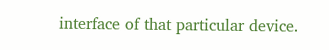interface of that particular device.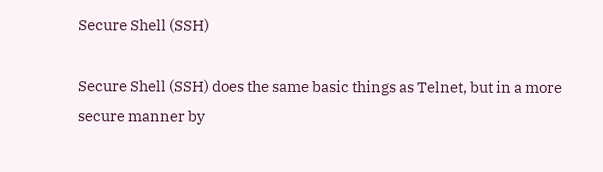Secure Shell (SSH)

Secure Shell (SSH) does the same basic things as Telnet, but in a more secure manner by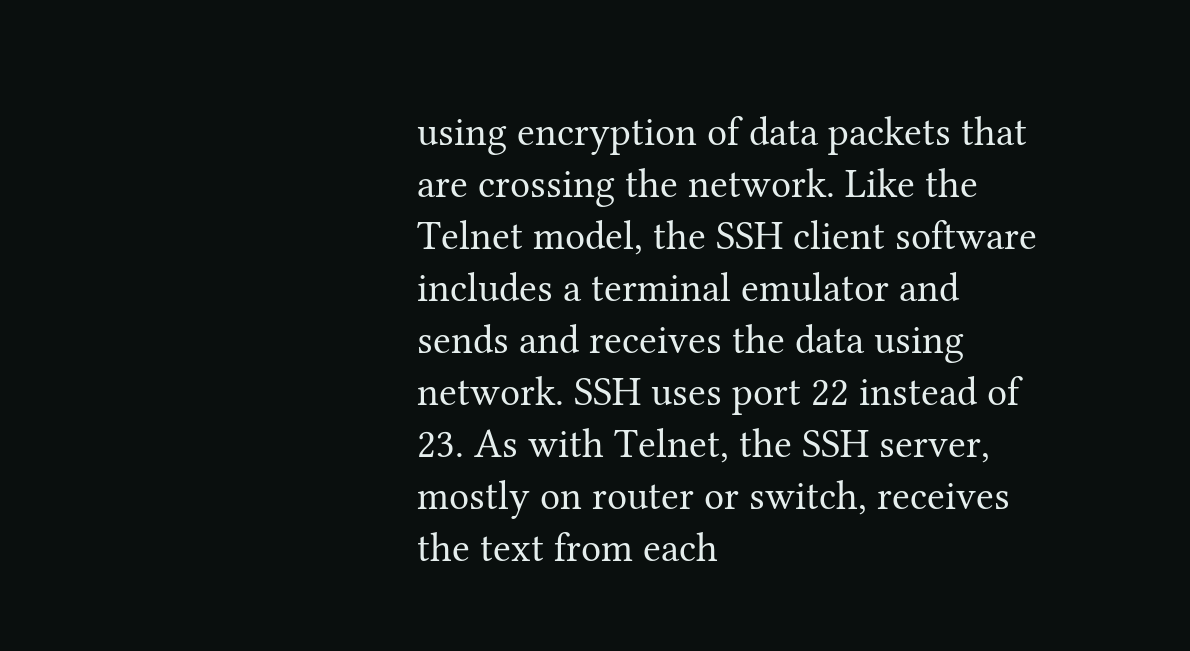using encryption of data packets that are crossing the network. Like the Telnet model, the SSH client software includes a terminal emulator and sends and receives the data using network. SSH uses port 22 instead of 23. As with Telnet, the SSH server, mostly on router or switch, receives the text from each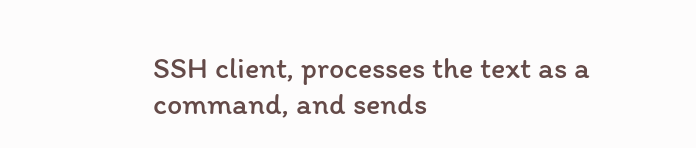SSH client, processes the text as a command, and sends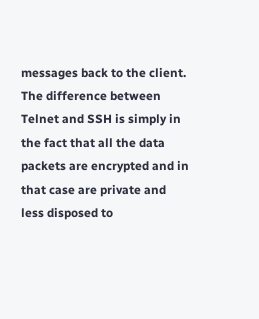messages back to the client. The difference between Telnet and SSH is simply in the fact that all the data packets are encrypted and in that case are private and less disposed to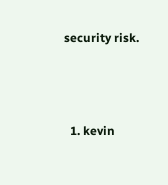security risk.



  1. kevin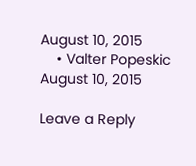August 10, 2015
    • Valter Popeskic August 10, 2015

Leave a Reply